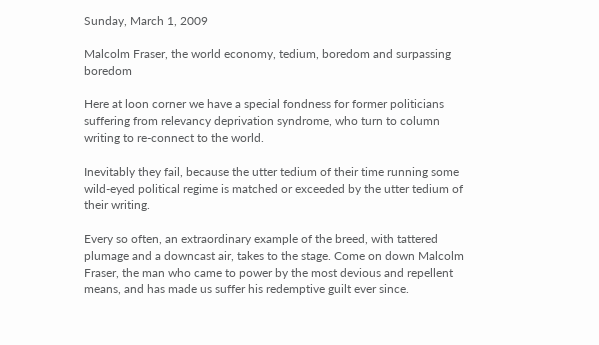Sunday, March 1, 2009

Malcolm Fraser, the world economy, tedium, boredom and surpassing boredom

Here at loon corner we have a special fondness for former politicians suffering from relevancy deprivation syndrome, who turn to column writing to re-connect to the world.

Inevitably they fail, because the utter tedium of their time running some wild-eyed political regime is matched or exceeded by the utter tedium of their writing.

Every so often, an extraordinary example of the breed, with tattered plumage and a downcast air, takes to the stage. Come on down Malcolm Fraser, the man who came to power by the most devious and repellent means, and has made us suffer his redemptive guilt ever since.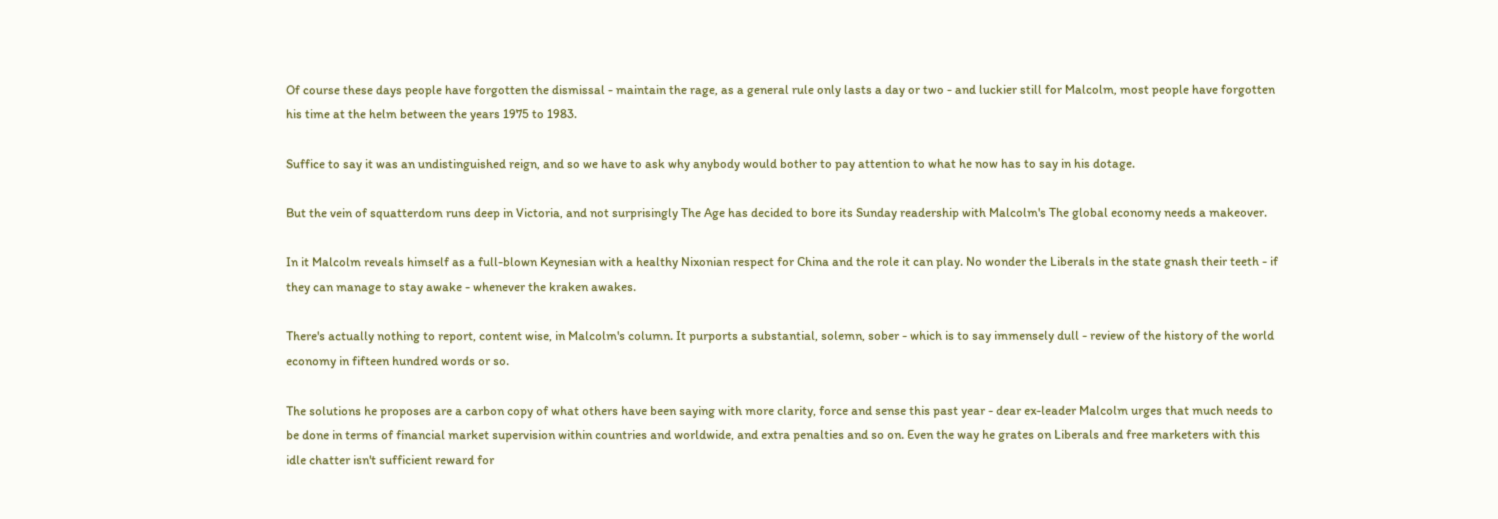Of course these days people have forgotten the dismissal - maintain the rage, as a general rule only lasts a day or two - and luckier still for Malcolm, most people have forgotten his time at the helm between the years 1975 to 1983.

Suffice to say it was an undistinguished reign, and so we have to ask why anybody would bother to pay attention to what he now has to say in his dotage.

But the vein of squatterdom runs deep in Victoria, and not surprisingly The Age has decided to bore its Sunday readership with Malcolm's The global economy needs a makeover.

In it Malcolm reveals himself as a full-blown Keynesian with a healthy Nixonian respect for China and the role it can play. No wonder the Liberals in the state gnash their teeth - if they can manage to stay awake - whenever the kraken awakes.

There's actually nothing to report, content wise, in Malcolm's column. It purports a substantial, solemn, sober - which is to say immensely dull - review of the history of the world economy in fifteen hundred words or so.

The solutions he proposes are a carbon copy of what others have been saying with more clarity, force and sense this past year - dear ex-leader Malcolm urges that much needs to be done in terms of financial market supervision within countries and worldwide, and extra penalties and so on. Even the way he grates on Liberals and free marketers with this idle chatter isn't sufficient reward for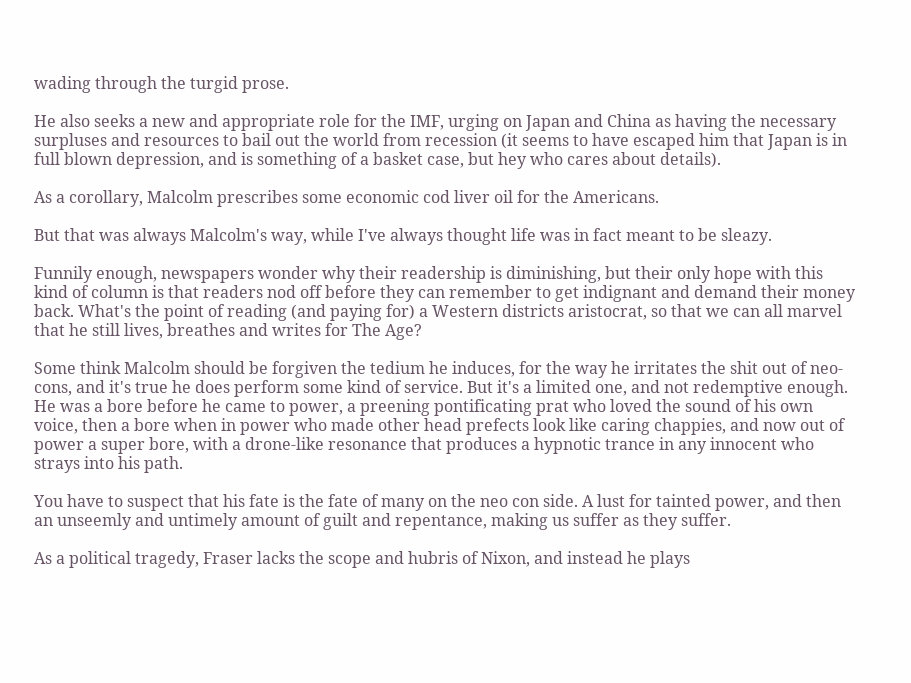wading through the turgid prose.

He also seeks a new and appropriate role for the IMF, urging on Japan and China as having the necessary surpluses and resources to bail out the world from recession (it seems to have escaped him that Japan is in full blown depression, and is something of a basket case, but hey who cares about details).

As a corollary, Malcolm prescribes some economic cod liver oil for the Americans.

But that was always Malcolm's way, while I've always thought life was in fact meant to be sleazy.

Funnily enough, newspapers wonder why their readership is diminishing, but their only hope with this kind of column is that readers nod off before they can remember to get indignant and demand their money back. What's the point of reading (and paying for) a Western districts aristocrat, so that we can all marvel that he still lives, breathes and writes for The Age?

Some think Malcolm should be forgiven the tedium he induces, for the way he irritates the shit out of neo-cons, and it's true he does perform some kind of service. But it's a limited one, and not redemptive enough. He was a bore before he came to power, a preening pontificating prat who loved the sound of his own voice, then a bore when in power who made other head prefects look like caring chappies, and now out of power a super bore, with a drone-like resonance that produces a hypnotic trance in any innocent who strays into his path.

You have to suspect that his fate is the fate of many on the neo con side. A lust for tainted power, and then an unseemly and untimely amount of guilt and repentance, making us suffer as they suffer.

As a political tragedy, Fraser lacks the scope and hubris of Nixon, and instead he plays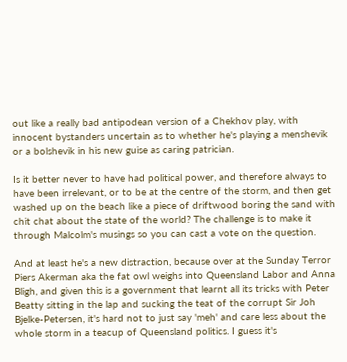out like a really bad antipodean version of a Chekhov play, with innocent bystanders uncertain as to whether he's playing a menshevik or a bolshevik in his new guise as caring patrician.

Is it better never to have had political power, and therefore always to have been irrelevant, or to be at the centre of the storm, and then get washed up on the beach like a piece of driftwood boring the sand with chit chat about the state of the world? The challenge is to make it through Malcolm's musings so you can cast a vote on the question.

And at least he's a new distraction, because over at the Sunday Terror Piers Akerman aka the fat owl weighs into Queensland Labor and Anna Bligh, and given this is a government that learnt all its tricks with Peter Beatty sitting in the lap and sucking the teat of the corrupt Sir Joh Bjelke-Petersen, it's hard not to just say 'meh' and care less about the whole storm in a teacup of Queensland politics. I guess it's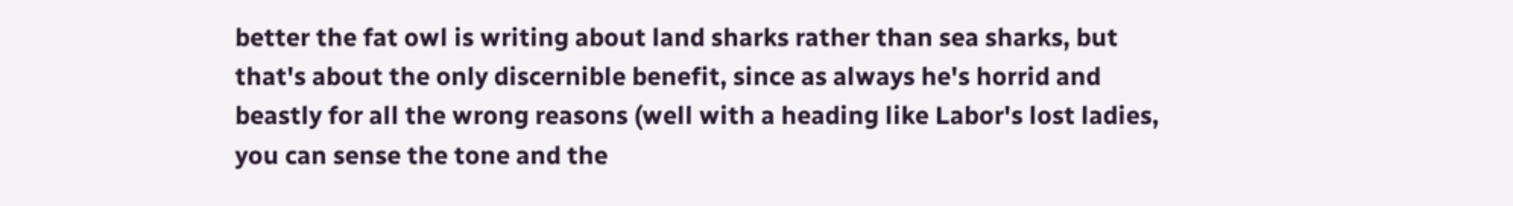better the fat owl is writing about land sharks rather than sea sharks, but that's about the only discernible benefit, since as always he's horrid and beastly for all the wrong reasons (well with a heading like Labor's lost ladies, you can sense the tone and the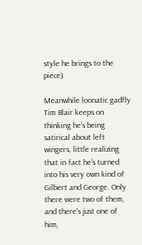style he brings to the piece).

Meanwhile loonatic gadfly Tim Blair keeps on thinking he's being satirical about left wingers, little realizing that in fact he's turned into his very own kind of Gilbert and George. Only there were two of them, and there's just one of him,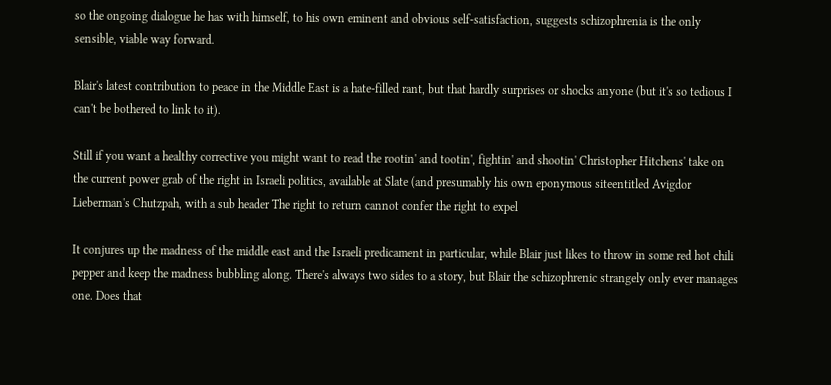so the ongoing dialogue he has with himself, to his own eminent and obvious self-satisfaction, suggests schizophrenia is the only sensible, viable way forward.

Blair's latest contribution to peace in the Middle East is a hate-filled rant, but that hardly surprises or shocks anyone (but it's so tedious I can't be bothered to link to it).

Still if you want a healthy corrective you might want to read the rootin' and tootin', fightin' and shootin' Christopher Hitchens' take on the current power grab of the right in Israeli politics, available at Slate (and presumably his own eponymous siteentitled Avigdor Lieberman's Chutzpah, with a sub header The right to return cannot confer the right to expel

It conjures up the madness of the middle east and the Israeli predicament in particular, while Blair just likes to throw in some red hot chili pepper and keep the madness bubbling along. There's always two sides to a story, but Blair the schizophrenic strangely only ever manages one. Does that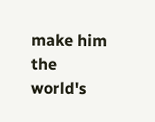make him the world's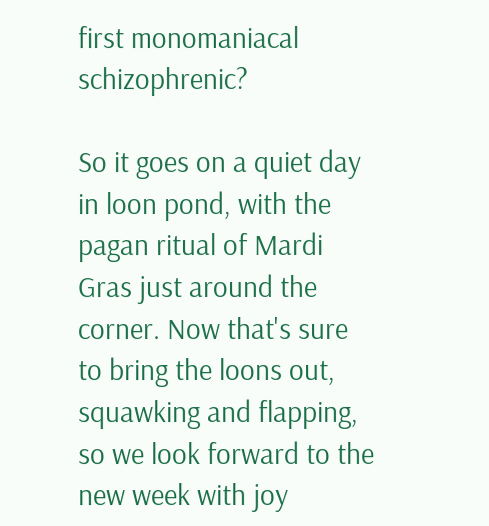first monomaniacal schizophrenic?

So it goes on a quiet day in loon pond, with the pagan ritual of Mardi Gras just around the corner. Now that's sure to bring the loons out, squawking and flapping, so we look forward to the new week with joy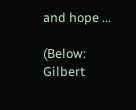and hope ...

(Below: Gilbert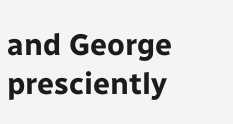and George presciently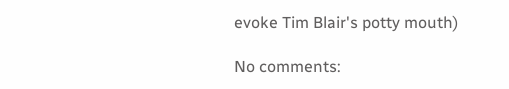evoke Tim Blair's potty mouth)

No comments: